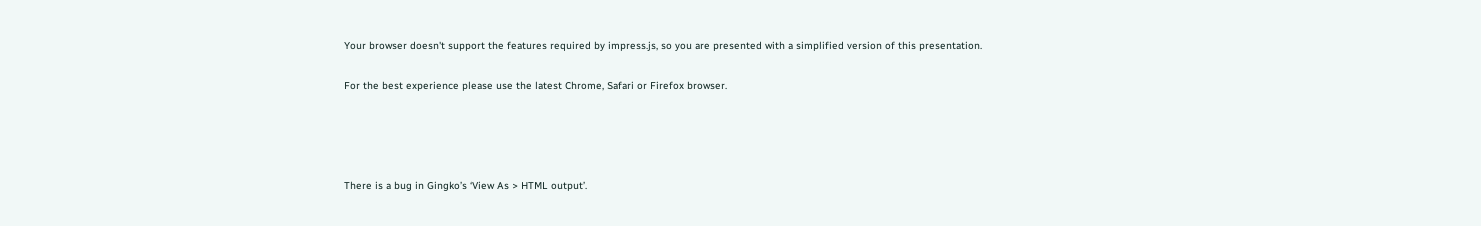Your browser doesn't support the features required by impress.js, so you are presented with a simplified version of this presentation.

For the best experience please use the latest Chrome, Safari or Firefox browser.




There is a bug in Gingko’s ‘View As > HTML output’.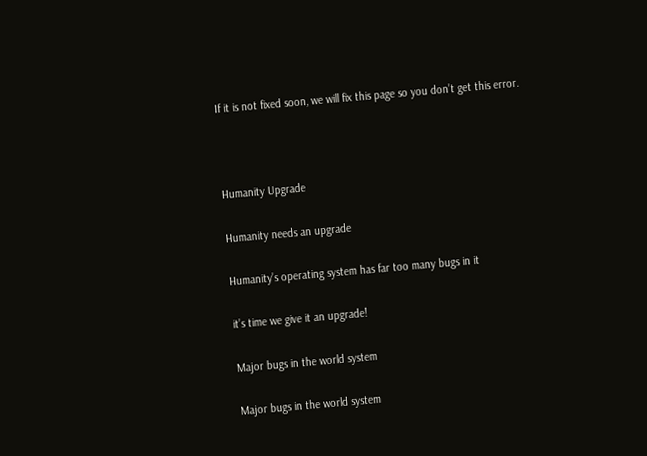If it is not fixed soon, we will fix this page so you don’t get this error.



Humanity Upgrade

Humanity needs an upgrade

Humanity’s operating system has far too many bugs in it

it’s time we give it an upgrade!

Major bugs in the world system

Major bugs in the world system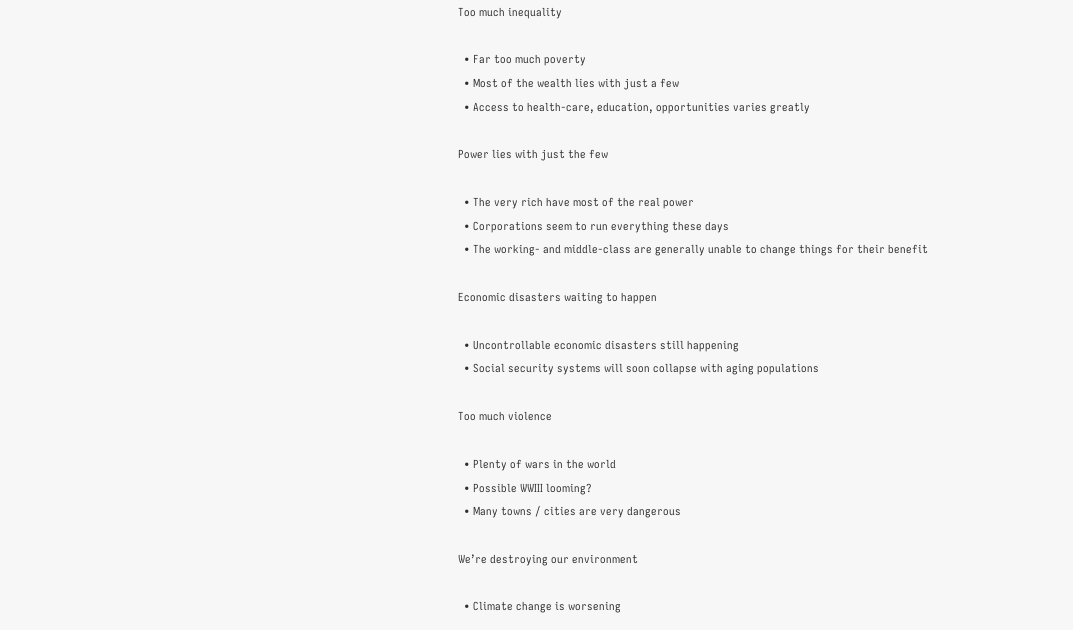Too much inequality

  • Far too much poverty
  • Most of the wealth lies with just a few
  • Access to health-care, education, opportunities varies greatly

Power lies with just the few

  • The very rich have most of the real power
  • Corporations seem to run everything these days
  • The working- and middle-class are generally unable to change things for their benefit

Economic disasters waiting to happen

  • Uncontrollable economic disasters still happening
  • Social security systems will soon collapse with aging populations

Too much violence

  • Plenty of wars in the world
  • Possible WWIII looming?
  • Many towns / cities are very dangerous

We’re destroying our environment

  • Climate change is worsening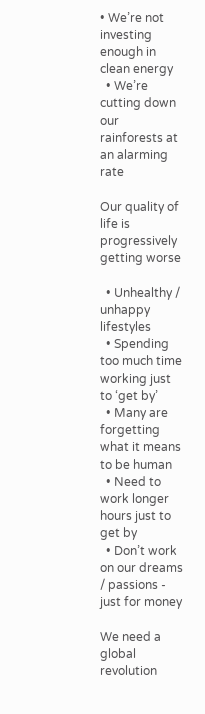• We’re not investing enough in clean energy
  • We’re cutting down our rainforests at an alarming rate

Our quality of life is progressively getting worse

  • Unhealthy / unhappy lifestyles
  • Spending too much time working just to ‘get by’
  • Many are forgetting what it means to be human
  • Need to work longer hours just to get by
  • Don’t work on our dreams / passions - just for money

We need a global revolution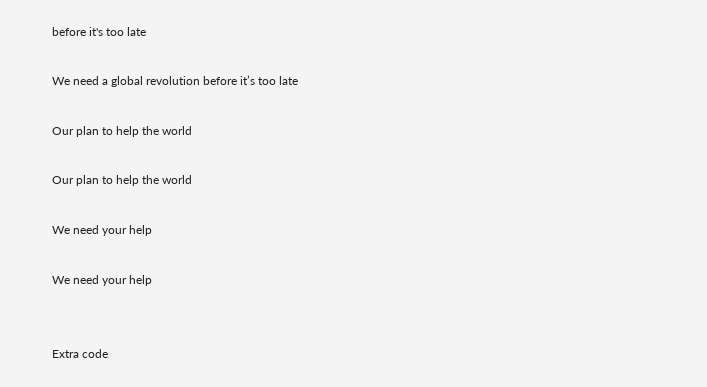before it's too late

We need a global revolution before it’s too late

Our plan to help the world

Our plan to help the world

We need your help

We need your help


Extra code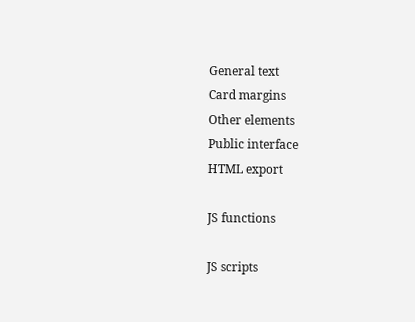General text
Card margins
Other elements
Public interface
HTML export

JS functions

JS scripts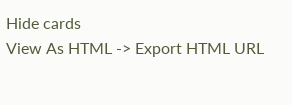Hide cards
View As HTML -> Export HTML URL